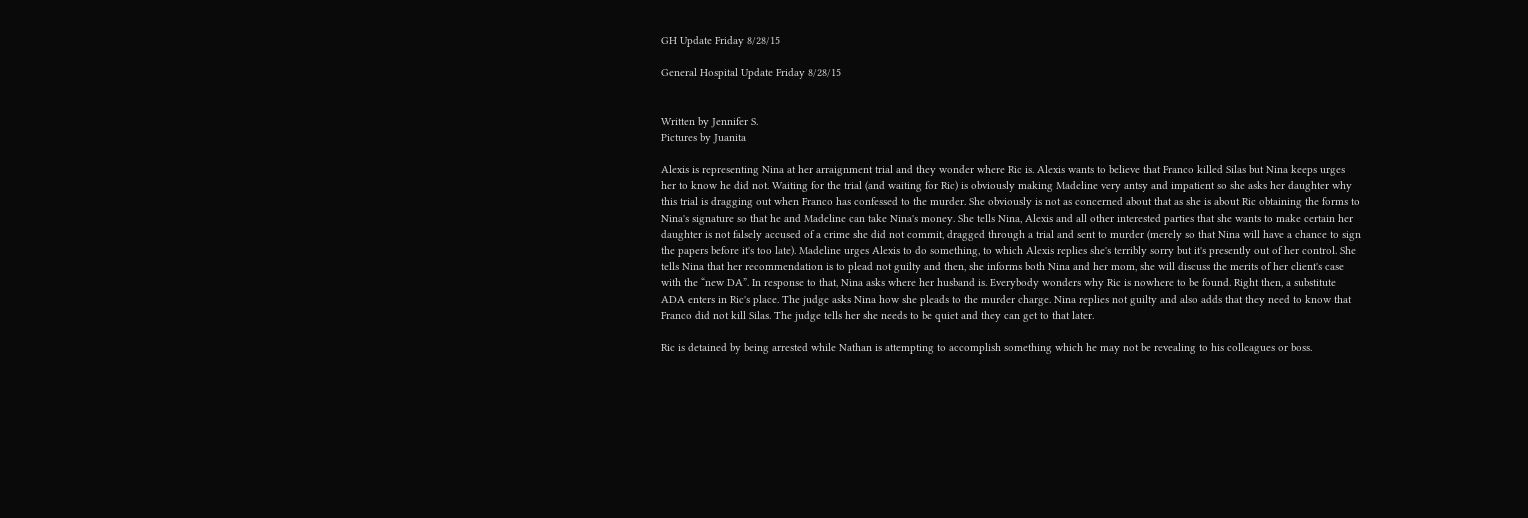GH Update Friday 8/28/15

General Hospital Update Friday 8/28/15


Written by Jennifer S.
Pictures by Juanita

Alexis is representing Nina at her arraignment trial and they wonder where Ric is. Alexis wants to believe that Franco killed Silas but Nina keeps urges her to know he did not. Waiting for the trial (and waiting for Ric) is obviously making Madeline very antsy and impatient so she asks her daughter why this trial is dragging out when Franco has confessed to the murder. She obviously is not as concerned about that as she is about Ric obtaining the forms to Nina's signature so that he and Madeline can take Nina's money. She tells Nina, Alexis and all other interested parties that she wants to make certain her daughter is not falsely accused of a crime she did not commit, dragged through a trial and sent to murder (merely so that Nina will have a chance to sign the papers before it's too late). Madeline urges Alexis to do something, to which Alexis replies she's terribly sorry but it's presently out of her control. She tells Nina that her recommendation is to plead not guilty and then, she informs both Nina and her mom, she will discuss the merits of her client's case with the “new DA”. In response to that, Nina asks where her husband is. Everybody wonders why Ric is nowhere to be found. Right then, a substitute ADA enters in Ric's place. The judge asks Nina how she pleads to the murder charge. Nina replies not guilty and also adds that they need to know that Franco did not kill Silas. The judge tells her she needs to be quiet and they can get to that later.

Ric is detained by being arrested while Nathan is attempting to accomplish something which he may not be revealing to his colleagues or boss.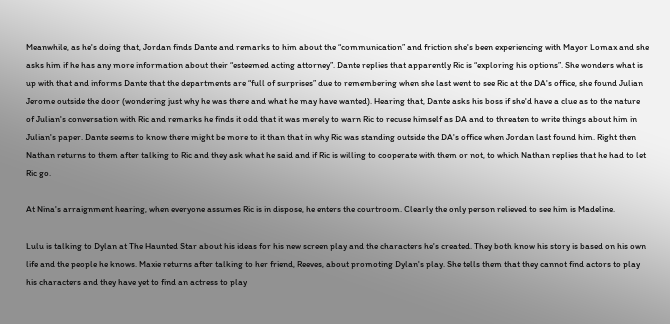Meanwhile, as he's doing that, Jordan finds Dante and remarks to him about the “communication” and friction she's been experiencing with Mayor Lomax and she asks him if he has any more information about their “esteemed acting attorney”. Dante replies that apparently Ric is “exploring his options”. She wonders what is up with that and informs Dante that the departments are “full of surprises” due to remembering when she last went to see Ric at the DA's office, she found Julian Jerome outside the door (wondering just why he was there and what he may have wanted). Hearing that, Dante asks his boss if she'd have a clue as to the nature of Julian's conversation with Ric and remarks he finds it odd that it was merely to warn Ric to recuse himself as DA and to threaten to write things about him in Julian's paper. Dante seems to know there might be more to it than that in why Ric was standing outside the DA's office when Jordan last found him. Right then Nathan returns to them after talking to Ric and they ask what he said and if Ric is willing to cooperate with them or not, to which Nathan replies that he had to let Ric go.

At Nina's arraignment hearing, when everyone assumes Ric is in dispose, he enters the courtroom. Clearly the only person relieved to see him is Madeline.

Lulu is talking to Dylan at The Haunted Star about his ideas for his new screen play and the characters he's created. They both know his story is based on his own life and the people he knows. Maxie returns after talking to her friend, Reeves, about promoting Dylan's play. She tells them that they cannot find actors to play his characters and they have yet to find an actress to play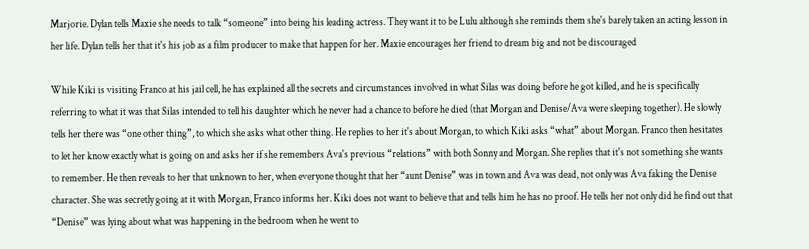Marjorie. Dylan tells Maxie she needs to talk “someone” into being his leading actress. They want it to be Lulu although she reminds them she's barely taken an acting lesson in her life. Dylan tells her that it's his job as a film producer to make that happen for her. Maxie encourages her friend to dream big and not be discouraged

While Kiki is visiting Franco at his jail cell, he has explained all the secrets and circumstances involved in what Silas was doing before he got killed, and he is specifically referring to what it was that Silas intended to tell his daughter which he never had a chance to before he died (that Morgan and Denise/Ava were sleeping together). He slowly tells her there was “one other thing”, to which she asks what other thing. He replies to her it's about Morgan, to which Kiki asks “what” about Morgan. Franco then hesitates to let her know exactly what is going on and asks her if she remembers Ava's previous “relations” with both Sonny and Morgan. She replies that it's not something she wants to remember. He then reveals to her that unknown to her, when everyone thought that her “aunt Denise” was in town and Ava was dead, not only was Ava faking the Denise character. She was secretly going at it with Morgan, Franco informs her. Kiki does not want to believe that and tells him he has no proof. He tells her not only did he find out that “Denise” was lying about what was happening in the bedroom when he went to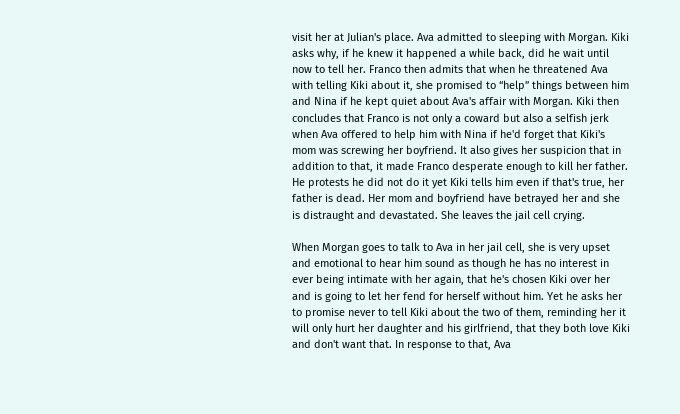visit her at Julian's place. Ava admitted to sleeping with Morgan. Kiki asks why, if he knew it happened a while back, did he wait until now to tell her. Franco then admits that when he threatened Ava with telling Kiki about it, she promised to “help” things between him and Nina if he kept quiet about Ava's affair with Morgan. Kiki then concludes that Franco is not only a coward but also a selfish jerk when Ava offered to help him with Nina if he'd forget that Kiki's mom was screwing her boyfriend. It also gives her suspicion that in addition to that, it made Franco desperate enough to kill her father. He protests he did not do it yet Kiki tells him even if that's true, her father is dead. Her mom and boyfriend have betrayed her and she is distraught and devastated. She leaves the jail cell crying.

When Morgan goes to talk to Ava in her jail cell, she is very upset and emotional to hear him sound as though he has no interest in ever being intimate with her again, that he's chosen Kiki over her and is going to let her fend for herself without him. Yet he asks her to promise never to tell Kiki about the two of them, reminding her it will only hurt her daughter and his girlfriend, that they both love Kiki and don't want that. In response to that, Ava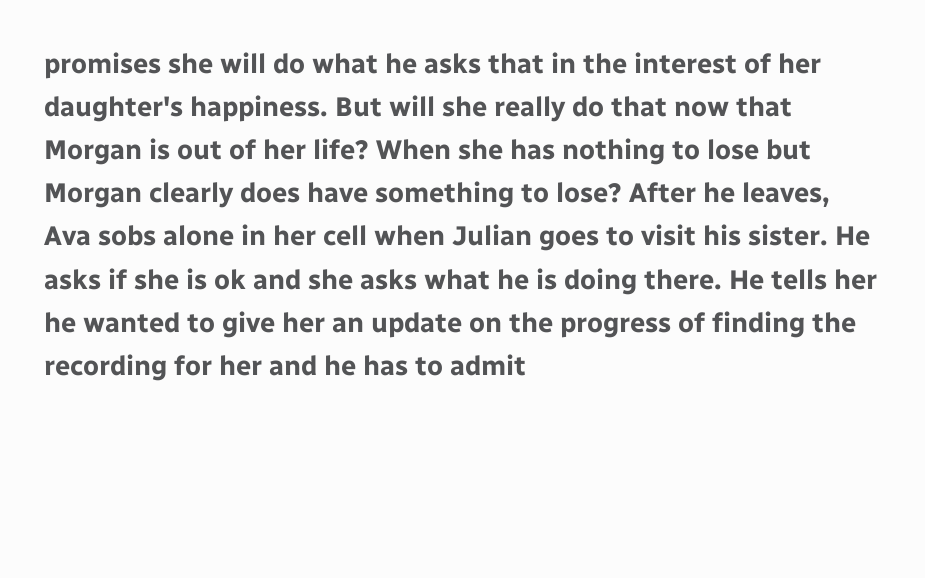promises she will do what he asks that in the interest of her daughter's happiness. But will she really do that now that Morgan is out of her life? When she has nothing to lose but Morgan clearly does have something to lose? After he leaves, Ava sobs alone in her cell when Julian goes to visit his sister. He asks if she is ok and she asks what he is doing there. He tells her he wanted to give her an update on the progress of finding the recording for her and he has to admit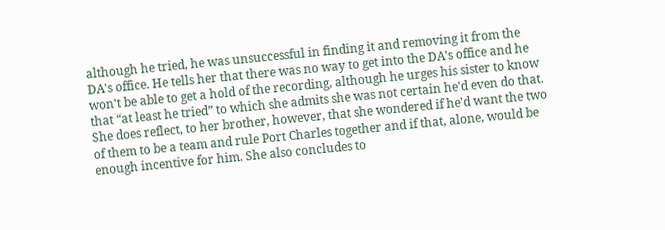although he tried, he was unsuccessful in finding it and removing it from the DA's office. He tells her that there was no way to get into the DA's office and he won't be able to get a hold of the recording, although he urges his sister to know that “at least he tried” to which she admits she was not certain he'd even do that. She does reflect, to her brother, however, that she wondered if he'd want the two of them to be a team and rule Port Charles together and if that, alone, would be enough incentive for him. She also concludes to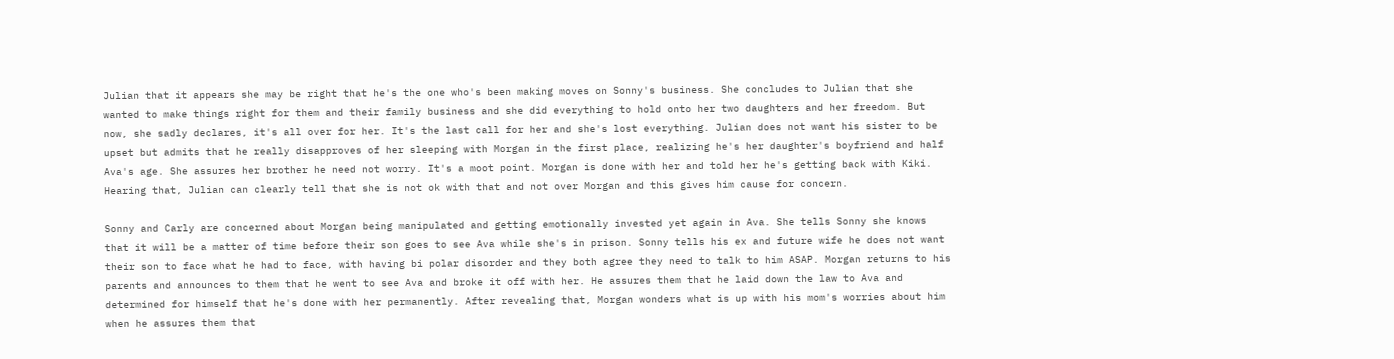Julian that it appears she may be right that he's the one who's been making moves on Sonny's business. She concludes to Julian that she wanted to make things right for them and their family business and she did everything to hold onto her two daughters and her freedom. But now, she sadly declares, it's all over for her. It's the last call for her and she's lost everything. Julian does not want his sister to be upset but admits that he really disapproves of her sleeping with Morgan in the first place, realizing he's her daughter's boyfriend and half Ava's age. She assures her brother he need not worry. It's a moot point. Morgan is done with her and told her he's getting back with Kiki. Hearing that, Julian can clearly tell that she is not ok with that and not over Morgan and this gives him cause for concern.

Sonny and Carly are concerned about Morgan being manipulated and getting emotionally invested yet again in Ava. She tells Sonny she knows that it will be a matter of time before their son goes to see Ava while she's in prison. Sonny tells his ex and future wife he does not want their son to face what he had to face, with having bi polar disorder and they both agree they need to talk to him ASAP. Morgan returns to his parents and announces to them that he went to see Ava and broke it off with her. He assures them that he laid down the law to Ava and determined for himself that he's done with her permanently. After revealing that, Morgan wonders what is up with his mom's worries about him when he assures them that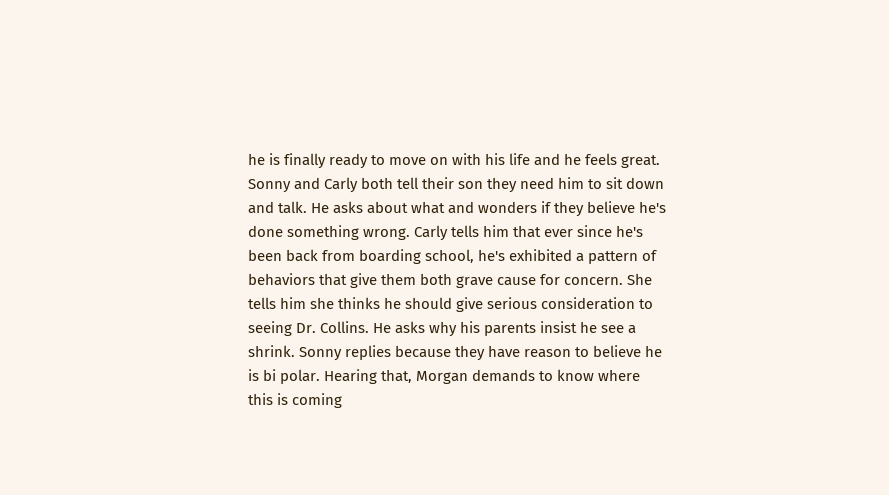he is finally ready to move on with his life and he feels great. Sonny and Carly both tell their son they need him to sit down and talk. He asks about what and wonders if they believe he's done something wrong. Carly tells him that ever since he's been back from boarding school, he's exhibited a pattern of behaviors that give them both grave cause for concern. She tells him she thinks he should give serious consideration to seeing Dr. Collins. He asks why his parents insist he see a shrink. Sonny replies because they have reason to believe he is bi polar. Hearing that, Morgan demands to know where this is coming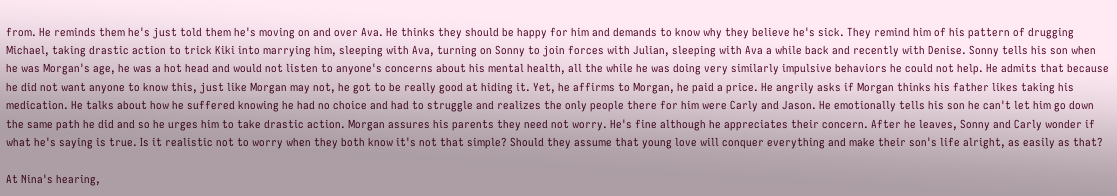from. He reminds them he's just told them he's moving on and over Ava. He thinks they should be happy for him and demands to know why they believe he's sick. They remind him of his pattern of drugging Michael, taking drastic action to trick Kiki into marrying him, sleeping with Ava, turning on Sonny to join forces with Julian, sleeping with Ava a while back and recently with Denise. Sonny tells his son when he was Morgan's age, he was a hot head and would not listen to anyone's concerns about his mental health, all the while he was doing very similarly impulsive behaviors he could not help. He admits that because he did not want anyone to know this, just like Morgan may not, he got to be really good at hiding it. Yet, he affirms to Morgan, he paid a price. He angrily asks if Morgan thinks his father likes taking his medication. He talks about how he suffered knowing he had no choice and had to struggle and realizes the only people there for him were Carly and Jason. He emotionally tells his son he can't let him go down the same path he did and so he urges him to take drastic action. Morgan assures his parents they need not worry. He's fine although he appreciates their concern. After he leaves, Sonny and Carly wonder if what he's saying is true. Is it realistic not to worry when they both know it's not that simple? Should they assume that young love will conquer everything and make their son's life alright, as easily as that?

At Nina's hearing,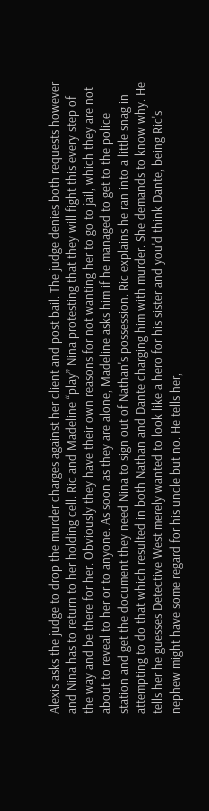Alexis asks the judge to drop the murder charges against her client and post bail. The judge denies both requests however and Nina has to return to her holding cell. Ric and Madeline “play” Nina protesting that they will fight this every step of the way and be there for her. Obviously they have their own reasons for not wanting her to go to jail, which they are not about to reveal to her or to anyone. As soon as they are alone, Madeline asks him if he managed to get to the police station and get the document they need Nina to sign out of Nathan's possession. Ric explains he ran into a little snag in attempting to do that which resulted in both Nathan and Dante charging him with murder. She demands to know why. He tells her he guesses Detective West merely wanted to look like a hero for his sister and you'd think Dante, being Ric's nephew might have some regard for his uncle but no. He tells her,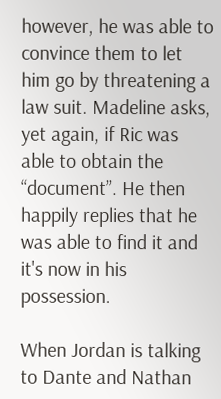however, he was able to convince them to let him go by threatening a law suit. Madeline asks, yet again, if Ric was able to obtain the “document”. He then happily replies that he was able to find it and it's now in his possession.

When Jordan is talking to Dante and Nathan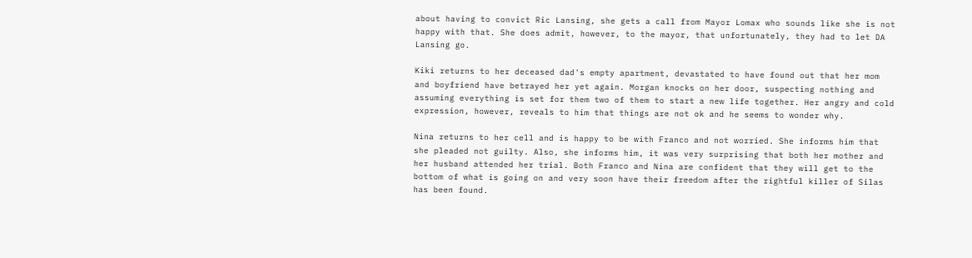about having to convict Ric Lansing, she gets a call from Mayor Lomax who sounds like she is not happy with that. She does admit, however, to the mayor, that unfortunately, they had to let DA Lansing go.

Kiki returns to her deceased dad's empty apartment, devastated to have found out that her mom and boyfriend have betrayed her yet again. Morgan knocks on her door, suspecting nothing and assuming everything is set for them two of them to start a new life together. Her angry and cold expression, however, reveals to him that things are not ok and he seems to wonder why.

Nina returns to her cell and is happy to be with Franco and not worried. She informs him that she pleaded not guilty. Also, she informs him, it was very surprising that both her mother and her husband attended her trial. Both Franco and Nina are confident that they will get to the bottom of what is going on and very soon have their freedom after the rightful killer of Silas has been found.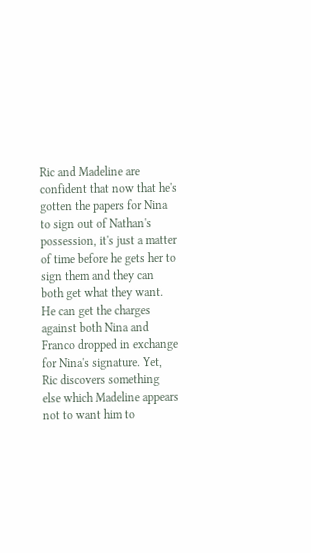Ric and Madeline are confident that now that he's gotten the papers for Nina to sign out of Nathan's possession, it's just a matter of time before he gets her to sign them and they can both get what they want. He can get the charges against both Nina and Franco dropped in exchange for Nina's signature. Yet, Ric discovers something else which Madeline appears not to want him to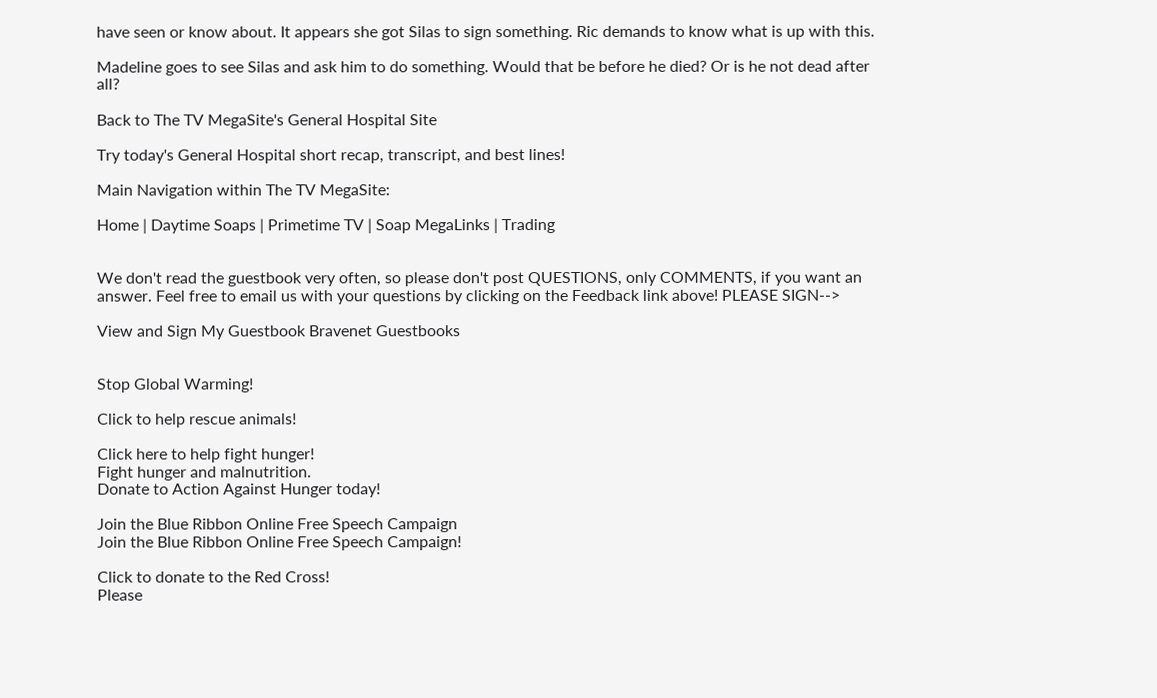have seen or know about. It appears she got Silas to sign something. Ric demands to know what is up with this.

Madeline goes to see Silas and ask him to do something. Would that be before he died? Or is he not dead after all?

Back to The TV MegaSite's General Hospital Site

Try today's General Hospital short recap, transcript, and best lines!

Main Navigation within The TV MegaSite:

Home | Daytime Soaps | Primetime TV | Soap MegaLinks | Trading


We don't read the guestbook very often, so please don't post QUESTIONS, only COMMENTS, if you want an answer. Feel free to email us with your questions by clicking on the Feedback link above! PLEASE SIGN-->

View and Sign My Guestbook Bravenet Guestbooks


Stop Global Warming!

Click to help rescue animals!

Click here to help fight hunger!
Fight hunger and malnutrition.
Donate to Action Against Hunger today!

Join the Blue Ribbon Online Free Speech Campaign
Join the Blue Ribbon Online Free Speech Campaign!

Click to donate to the Red Cross!
Please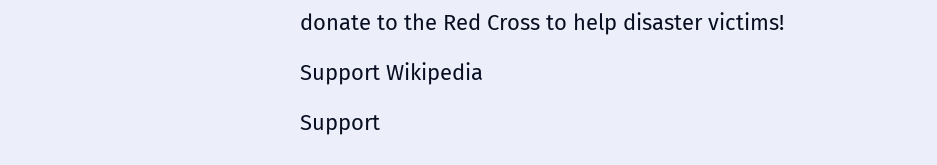donate to the Red Cross to help disaster victims!

Support Wikipedia

Support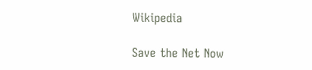Wikipedia

Save the Net Now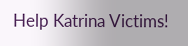Help Katrina Victims!